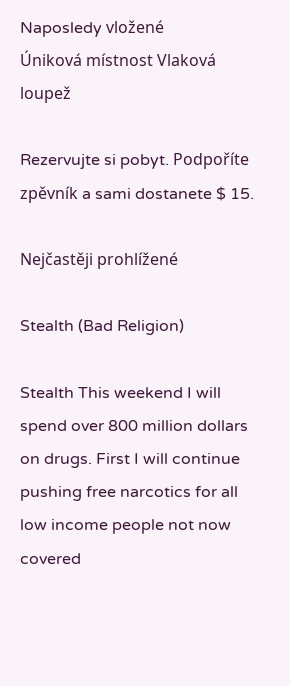Naposledy vložené
Úniková místnost Vlaková loupež

Rezervujte si pobyt. Podpoříte zpěvník a sami dostanete $ 15.

Nejčastěji prohlížené

Stealth (Bad Religion)

Stealth This weekend I will spend over 800 million dollars on drugs. First I will continue pushing free narcotics for all low income people not now covered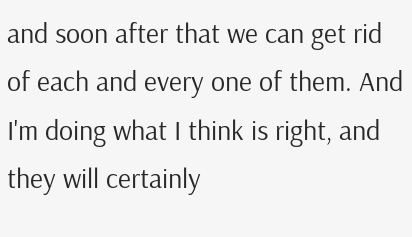and soon after that we can get rid of each and every one of them. And I'm doing what I think is right, and they will certainly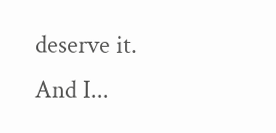deserve it. And I...